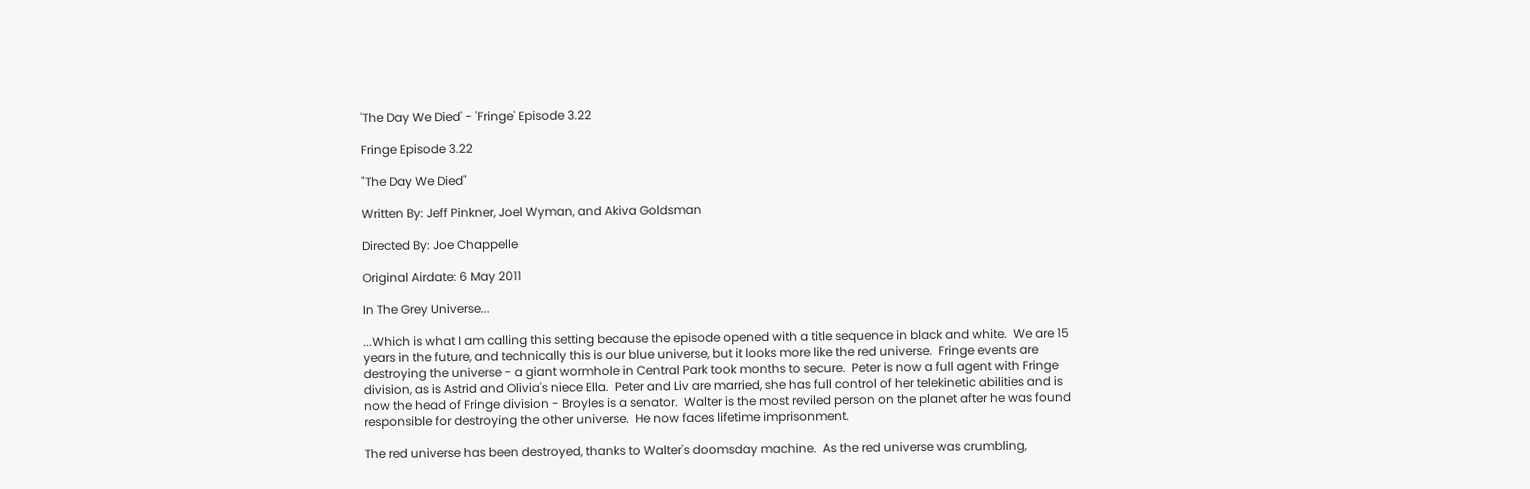'The Day We Died' - 'Fringe' Episode 3.22

Fringe Episode 3.22

"The Day We Died"

Written By: Jeff Pinkner, Joel Wyman, and Akiva Goldsman

Directed By: Joe Chappelle

Original Airdate: 6 May 2011

In The Grey Universe...

...Which is what I am calling this setting because the episode opened with a title sequence in black and white.  We are 15 years in the future, and technically this is our blue universe, but it looks more like the red universe.  Fringe events are destroying the universe - a giant wormhole in Central Park took months to secure.  Peter is now a full agent with Fringe division, as is Astrid and Olivia's niece Ella.  Peter and Liv are married, she has full control of her telekinetic abilities and is now the head of Fringe division - Broyles is a senator.  Walter is the most reviled person on the planet after he was found responsible for destroying the other universe.  He now faces lifetime imprisonment.

The red universe has been destroyed, thanks to Walter's doomsday machine.  As the red universe was crumbling,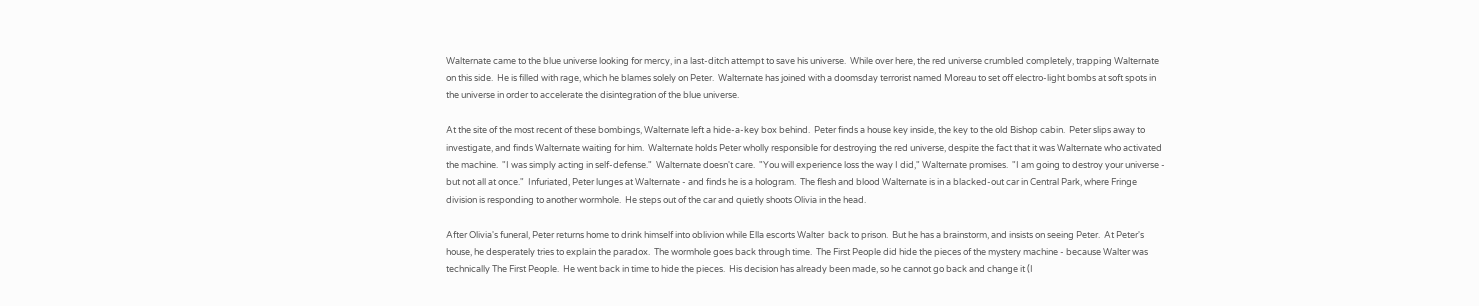Walternate came to the blue universe looking for mercy, in a last-ditch attempt to save his universe.  While over here, the red universe crumbled completely, trapping Walternate on this side.  He is filled with rage, which he blames solely on Peter.  Walternate has joined with a doomsday terrorist named Moreau to set off electro-light bombs at soft spots in the universe in order to accelerate the disintegration of the blue universe.

At the site of the most recent of these bombings, Walternate left a hide-a-key box behind.  Peter finds a house key inside, the key to the old Bishop cabin.  Peter slips away to investigate, and finds Walternate waiting for him.  Walternate holds Peter wholly responsible for destroying the red universe, despite the fact that it was Walternate who activated the machine.  "I was simply acting in self-defense."  Walternate doesn't care.  "You will experience loss the way I did," Walternate promises.  "I am going to destroy your universe - but not all at once."  Infuriated, Peter lunges at Walternate - and finds he is a hologram.  The flesh and blood Walternate is in a blacked-out car in Central Park, where Fringe division is responding to another wormhole.  He steps out of the car and quietly shoots Olivia in the head.

After Olivia's funeral, Peter returns home to drink himself into oblivion while Ella escorts Walter  back to prison.  But he has a brainstorm, and insists on seeing Peter.  At Peter's house, he desperately tries to explain the paradox.  The wormhole goes back through time.  The First People did hide the pieces of the mystery machine - because Walter was technically The First People.  He went back in time to hide the pieces.  His decision has already been made, so he cannot go back and change it (I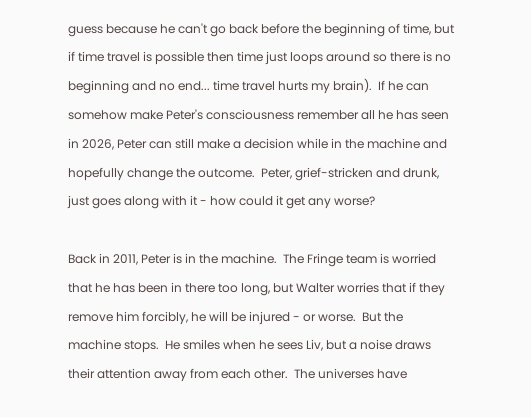guess because he can't go back before the beginning of time, but if time travel is possible then time just loops around so there is no beginning and no end... time travel hurts my brain).  If he can somehow make Peter's consciousness remember all he has seen in 2026, Peter can still make a decision while in the machine and hopefully change the outcome.  Peter, grief-stricken and drunk, just goes along with it - how could it get any worse?

Back in 2011, Peter is in the machine.  The Fringe team is worried that he has been in there too long, but Walter worries that if they remove him forcibly, he will be injured - or worse.  But the machine stops.  He smiles when he sees Liv, but a noise draws their attention away from each other.  The universes have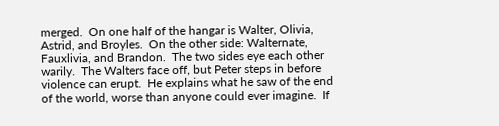merged.  On one half of the hangar is Walter, Olivia, Astrid, and Broyles.  On the other side: Walternate, Fauxlivia, and Brandon.  The two sides eye each other warily.  The Walters face off, but Peter steps in before violence can erupt.  He explains what he saw of the end of the world, worse than anyone could ever imagine.  If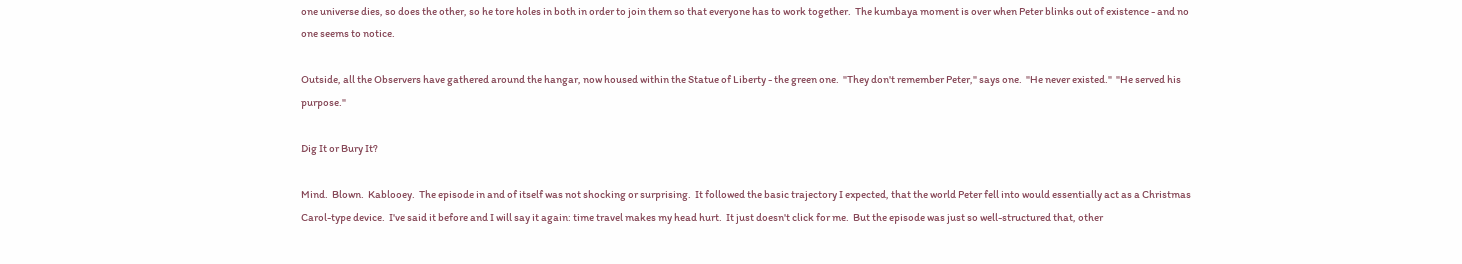one universe dies, so does the other, so he tore holes in both in order to join them so that everyone has to work together.  The kumbaya moment is over when Peter blinks out of existence - and no one seems to notice.

Outside, all the Observers have gathered around the hangar, now housed within the Statue of Liberty - the green one.  "They don't remember Peter," says one.  "He never existed."  "He served his purpose."

Dig It or Bury It?

Mind.  Blown.  Kablooey.  The episode in and of itself was not shocking or surprising.  It followed the basic trajectory I expected, that the world Peter fell into would essentially act as a Christmas Carol-type device.  I've said it before and I will say it again: time travel makes my head hurt.  It just doesn't click for me.  But the episode was just so well-structured that, other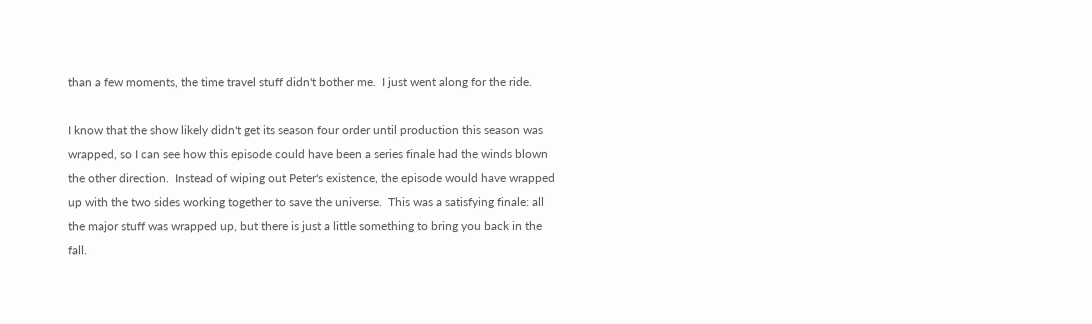than a few moments, the time travel stuff didn't bother me.  I just went along for the ride.

I know that the show likely didn't get its season four order until production this season was wrapped, so I can see how this episode could have been a series finale had the winds blown the other direction.  Instead of wiping out Peter's existence, the episode would have wrapped up with the two sides working together to save the universe.  This was a satisfying finale: all the major stuff was wrapped up, but there is just a little something to bring you back in the fall.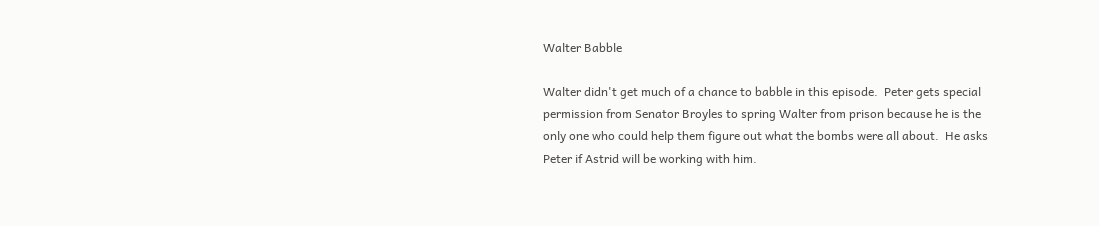Walter Babble

Walter didn't get much of a chance to babble in this episode.  Peter gets special permission from Senator Broyles to spring Walter from prison because he is the only one who could help them figure out what the bombs were all about.  He asks Peter if Astrid will be working with him.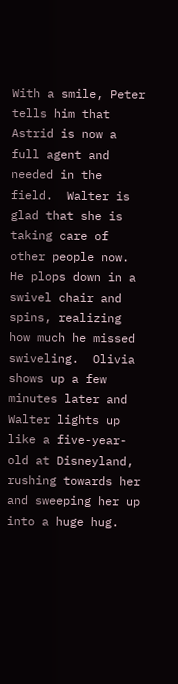With a smile, Peter tells him that Astrid is now a full agent and needed in the field.  Walter is glad that she is taking care of other people now.  He plops down in a swivel chair and spins, realizing how much he missed swiveling.  Olivia shows up a few minutes later and Walter lights up like a five-year-old at Disneyland, rushing towards her and sweeping her up into a huge hug.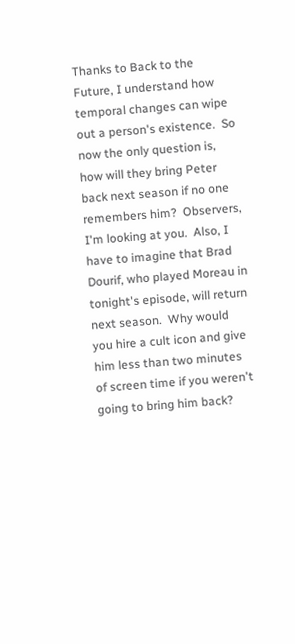Thanks to Back to the Future, I understand how temporal changes can wipe out a person's existence.  So now the only question is, how will they bring Peter back next season if no one remembers him?  Observers, I'm looking at you.  Also, I have to imagine that Brad Dourif, who played Moreau in tonight's episode, will return next season.  Why would you hire a cult icon and give him less than two minutes of screen time if you weren't going to bring him back?